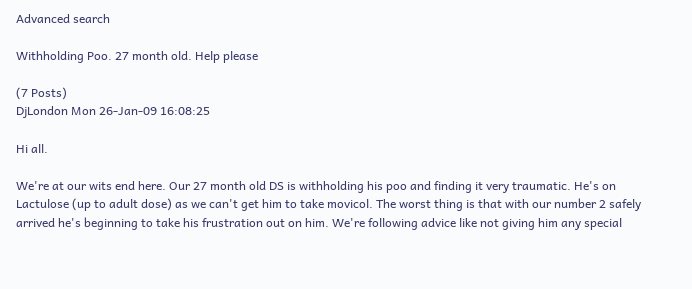Advanced search

Withholding Poo. 27 month old. Help please

(7 Posts)
DjLondon Mon 26-Jan-09 16:08:25

Hi all.

We're at our wits end here. Our 27 month old DS is withholding his poo and finding it very traumatic. He's on Lactulose (up to adult dose) as we can't get him to take movicol. The worst thing is that with our number 2 safely arrived he's beginning to take his frustration out on him. We're following advice like not giving him any special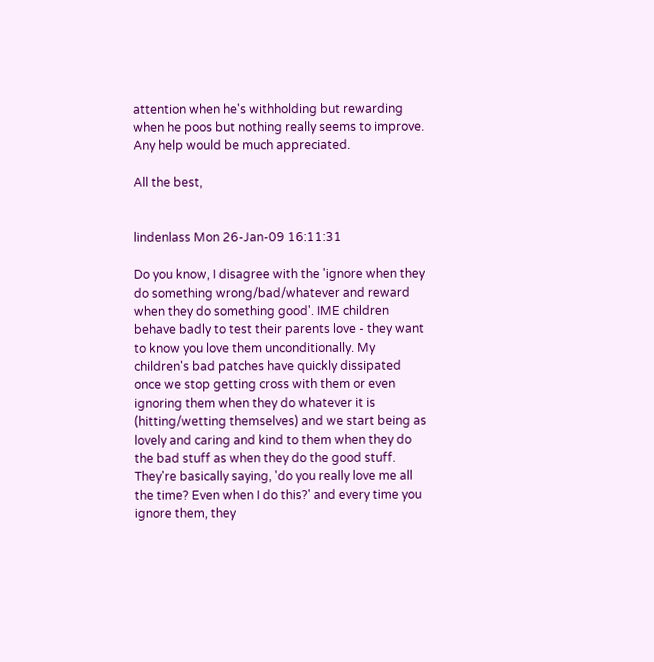attention when he's withholding but rewarding when he poos but nothing really seems to improve. Any help would be much appreciated.

All the best,


lindenlass Mon 26-Jan-09 16:11:31

Do you know, I disagree with the 'ignore when they do something wrong/bad/whatever and reward when they do something good'. IME children behave badly to test their parents love - they want to know you love them unconditionally. My children's bad patches have quickly dissipated once we stop getting cross with them or even ignoring them when they do whatever it is (hitting/wetting themselves) and we start being as lovely and caring and kind to them when they do the bad stuff as when they do the good stuff. They're basically saying, 'do you really love me all the time? Even when I do this?' and every time you ignore them, they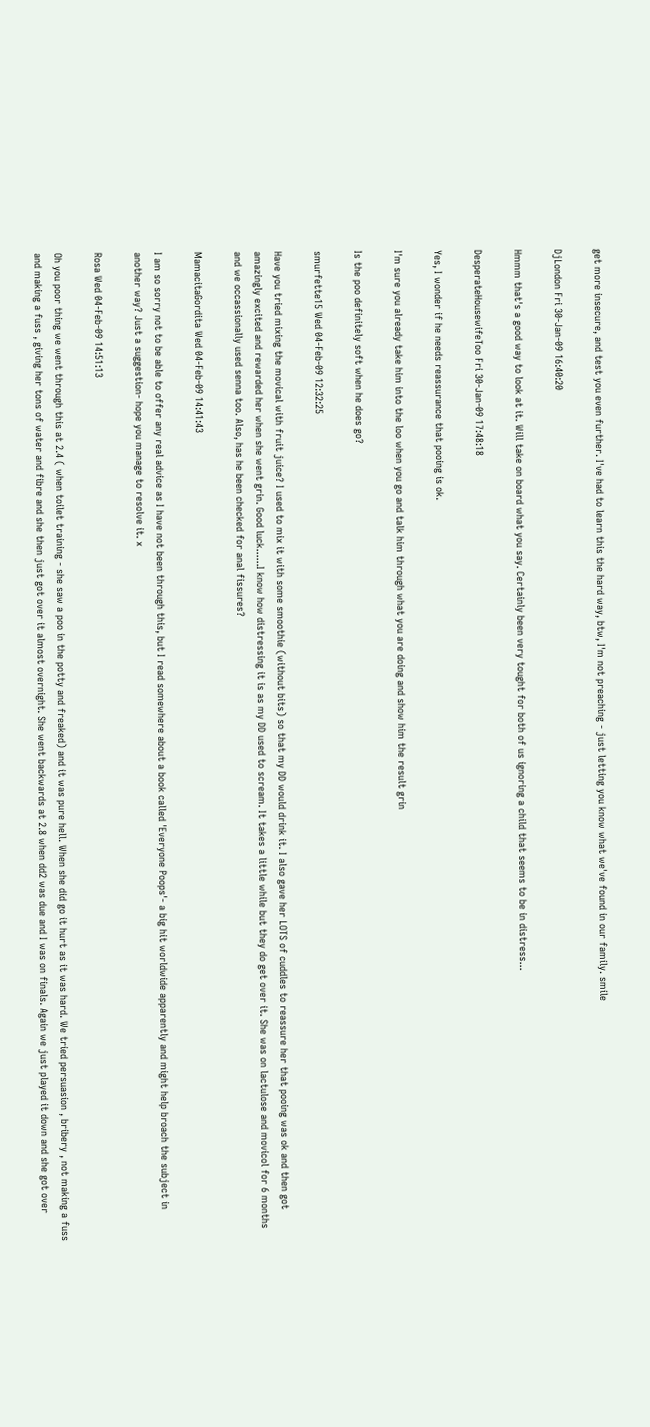get more insecure, and test you even further. I've had to learn this the hard way, btw, I'm not preaching - just letting you know what we've found in our family. smile

DjLondon Fri 30-Jan-09 16:40:20

Hmmm that's a good way to look at it. Will take on board what you say. Certainly been very tought for both of us ignoring a child that seems to be in distress...

DesperateHousewifeToo Fri 30-Jan-09 17:48:18

Yes, I wonder if he needs reassurance that pooing is ok.

I'm sure you already take him into the loo when you go and talk him through what you are doing and show him the result grin

Is the poo definitely soft when he does go?

smurfette15 Wed 04-Feb-09 12:32:25

Have you tried mixing the movical with fruit juice? I used to mix it with some smoothie (without bits) so that my DD would drink it. I also gave her LOTS of cuddles to reassure her that pooing was ok and then got amazingly excited and rewarded her when she went grin. Good luck......I know how distressing it is as my DD used to scream. It takes a little while but they do get over it. She was on lactulose and movicol for 6 months and we occassionally used senna too. Also, has he been checked for anal fissures?

MamacitaGordita Wed 04-Feb-09 14:41:43

I am so sorry not to be able to offer any real advice as I have not been through this, but I read somewhere about a book called 'Everyone Poops'- a big hit worldwide apparently and might help broach the subject in another way? Just a suggestion- hope you manage to resolve it. x

Rosa Wed 04-Feb-09 14:51:13

Oh you poor thing we went through this at 2.4 ( when toilet training - she saw a poo in the potty and freaked) and it was pure hell. When she did go it hurt as it was hard. We tried persuasion , bribery , not making a fuss and making a fuss , giving her tons of water and fibre and she then just got over it almost overnight. She went backwards at 2.8 when dd2 was due and I was on finals. Again we just played it down and she got over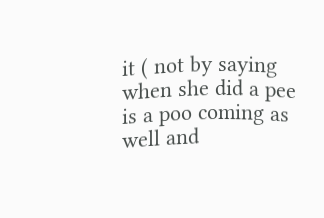it ( not by saying when she did a pee is a poo coming as well and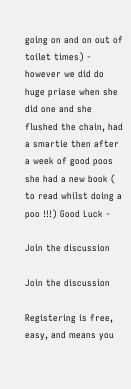going on and on out of toilet times) - however we did do huge priase when she did one and she flushed the chain, had a smartie then after a week of good poos she had a new book ( to read whilst doing a poo !!!) Good Luck -

Join the discussion

Join the discussion

Registering is free, easy, and means you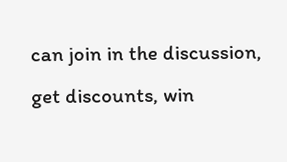can join in the discussion, get discounts, win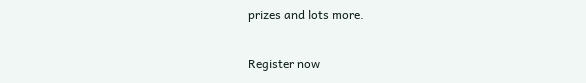prizes and lots more.

Register now